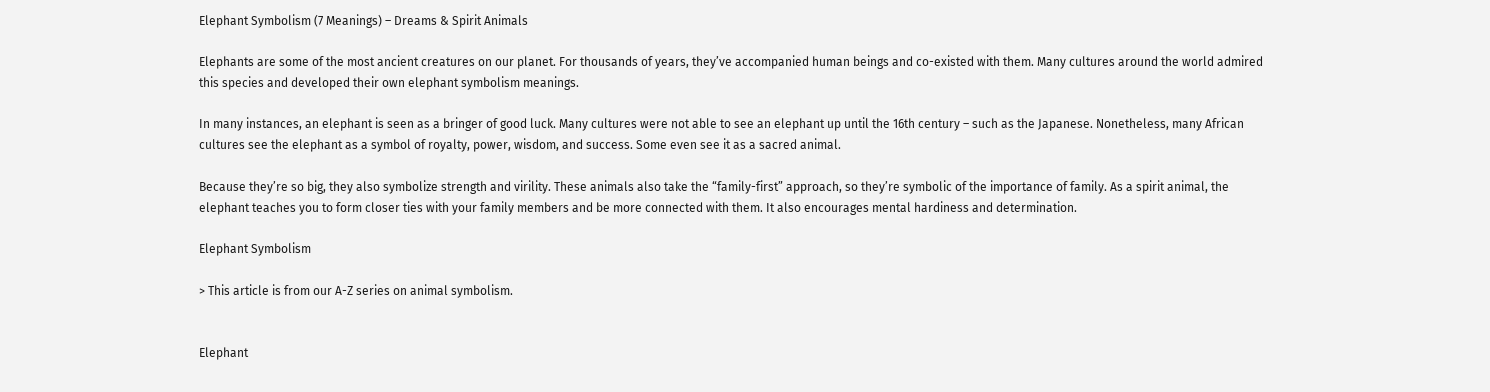Elephant Symbolism (7 Meanings) – Dreams & Spirit Animals

Elephants are some of the most ancient creatures on our planet. For thousands of years, they’ve accompanied human beings and co-existed with them. Many cultures around the world admired this species and developed their own elephant symbolism meanings.

In many instances, an elephant is seen as a bringer of good luck. Many cultures were not able to see an elephant up until the 16th century – such as the Japanese. Nonetheless, many African cultures see the elephant as a symbol of royalty, power, wisdom, and success. Some even see it as a sacred animal.

Because they’re so big, they also symbolize strength and virility. These animals also take the “family-first” approach, so they’re symbolic of the importance of family. As a spirit animal, the elephant teaches you to form closer ties with your family members and be more connected with them. It also encourages mental hardiness and determination.

Elephant Symbolism

> This article is from our A-Z series on animal symbolism.


Elephant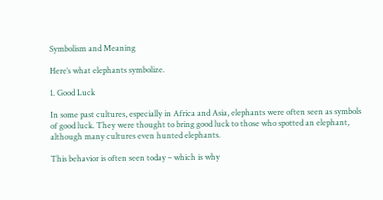Symbolism and Meaning

Here’s what elephants symbolize.

1. Good Luck

In some past cultures, especially in Africa and Asia, elephants were often seen as symbols of good luck. They were thought to bring good luck to those who spotted an elephant, although many cultures even hunted elephants.

This behavior is often seen today – which is why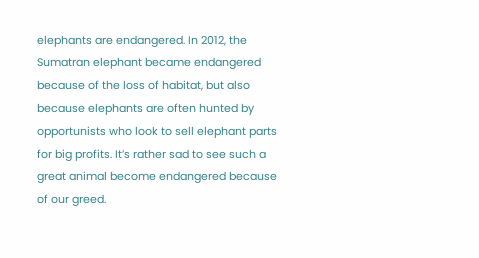elephants are endangered. In 2012, the Sumatran elephant became endangered because of the loss of habitat, but also because elephants are often hunted by opportunists who look to sell elephant parts for big profits. It’s rather sad to see such a great animal become endangered because of our greed.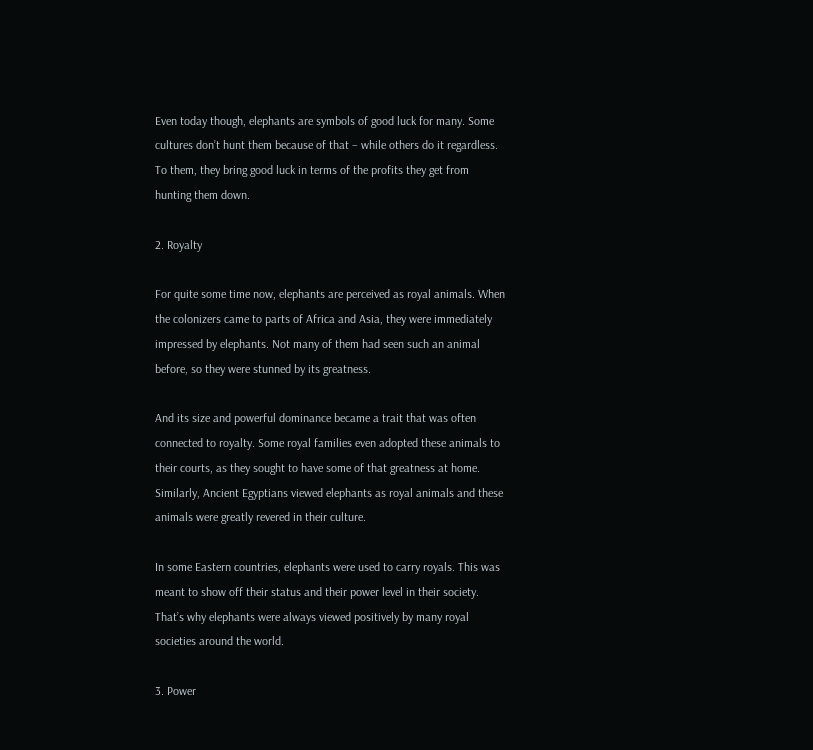Even today though, elephants are symbols of good luck for many. Some cultures don’t hunt them because of that – while others do it regardless. To them, they bring good luck in terms of the profits they get from hunting them down.

2. Royalty

For quite some time now, elephants are perceived as royal animals. When the colonizers came to parts of Africa and Asia, they were immediately impressed by elephants. Not many of them had seen such an animal before, so they were stunned by its greatness.

And its size and powerful dominance became a trait that was often connected to royalty. Some royal families even adopted these animals to their courts, as they sought to have some of that greatness at home. Similarly, Ancient Egyptians viewed elephants as royal animals and these animals were greatly revered in their culture.

In some Eastern countries, elephants were used to carry royals. This was meant to show off their status and their power level in their society. That’s why elephants were always viewed positively by many royal societies around the world.

3. Power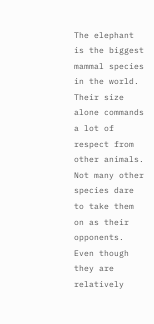The elephant is the biggest mammal species in the world. Their size alone commands a lot of respect from other animals. Not many other species dare to take them on as their opponents. Even though they are relatively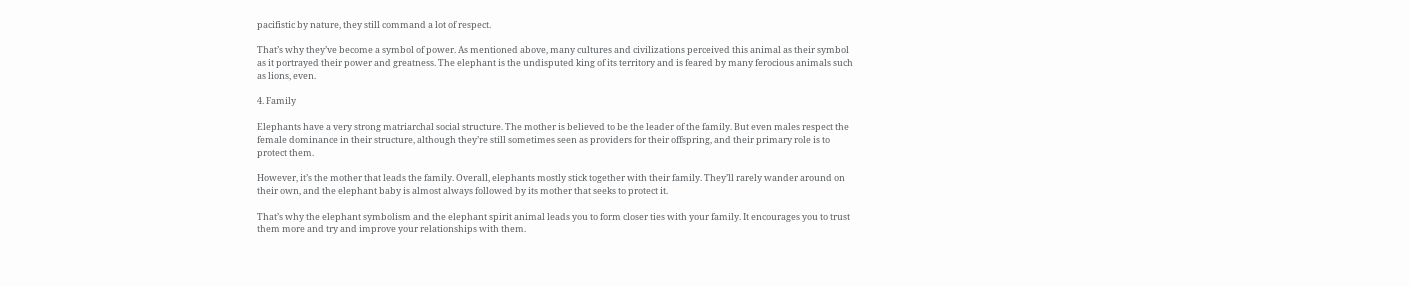pacifistic by nature, they still command a lot of respect.

That’s why they’ve become a symbol of power. As mentioned above, many cultures and civilizations perceived this animal as their symbol as it portrayed their power and greatness. The elephant is the undisputed king of its territory and is feared by many ferocious animals such as lions, even.

4. Family

Elephants have a very strong matriarchal social structure. The mother is believed to be the leader of the family. But even males respect the female dominance in their structure, although they’re still sometimes seen as providers for their offspring, and their primary role is to protect them.

However, it’s the mother that leads the family. Overall, elephants mostly stick together with their family. They’ll rarely wander around on their own, and the elephant baby is almost always followed by its mother that seeks to protect it.

That’s why the elephant symbolism and the elephant spirit animal leads you to form closer ties with your family. It encourages you to trust them more and try and improve your relationships with them.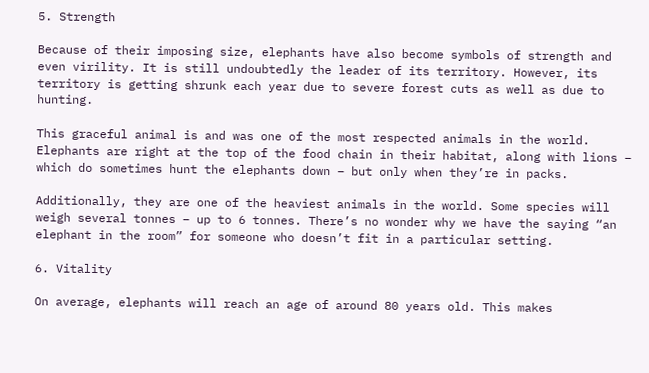5. Strength

Because of their imposing size, elephants have also become symbols of strength and even virility. It is still undoubtedly the leader of its territory. However, its territory is getting shrunk each year due to severe forest cuts as well as due to hunting.

This graceful animal is and was one of the most respected animals in the world. Elephants are right at the top of the food chain in their habitat, along with lions – which do sometimes hunt the elephants down – but only when they’re in packs.

Additionally, they are one of the heaviest animals in the world. Some species will weigh several tonnes – up to 6 tonnes. There’s no wonder why we have the saying “an elephant in the room” for someone who doesn’t fit in a particular setting.

6. Vitality

On average, elephants will reach an age of around 80 years old. This makes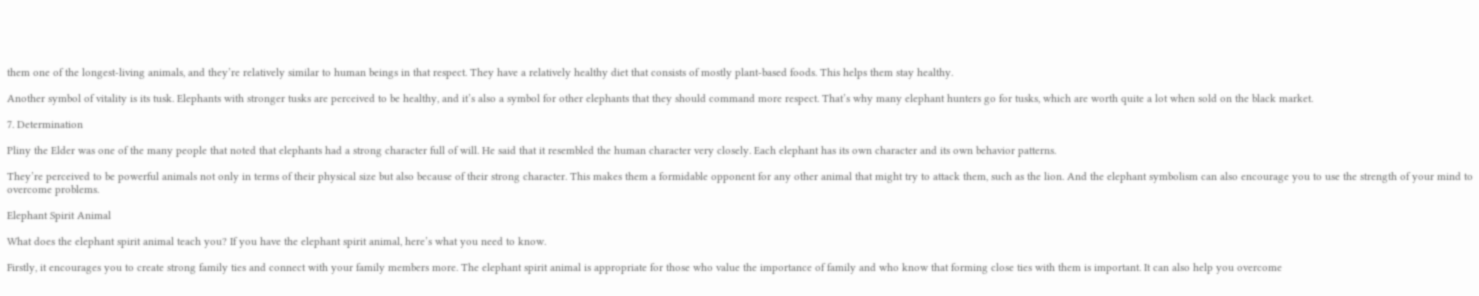them one of the longest-living animals, and they’re relatively similar to human beings in that respect. They have a relatively healthy diet that consists of mostly plant-based foods. This helps them stay healthy.

Another symbol of vitality is its tusk. Elephants with stronger tusks are perceived to be healthy, and it’s also a symbol for other elephants that they should command more respect. That’s why many elephant hunters go for tusks, which are worth quite a lot when sold on the black market.

7. Determination

Pliny the Elder was one of the many people that noted that elephants had a strong character full of will. He said that it resembled the human character very closely. Each elephant has its own character and its own behavior patterns.

They’re perceived to be powerful animals not only in terms of their physical size but also because of their strong character. This makes them a formidable opponent for any other animal that might try to attack them, such as the lion. And the elephant symbolism can also encourage you to use the strength of your mind to overcome problems.

Elephant Spirit Animal

What does the elephant spirit animal teach you? If you have the elephant spirit animal, here’s what you need to know.

Firstly, it encourages you to create strong family ties and connect with your family members more. The elephant spirit animal is appropriate for those who value the importance of family and who know that forming close ties with them is important. It can also help you overcome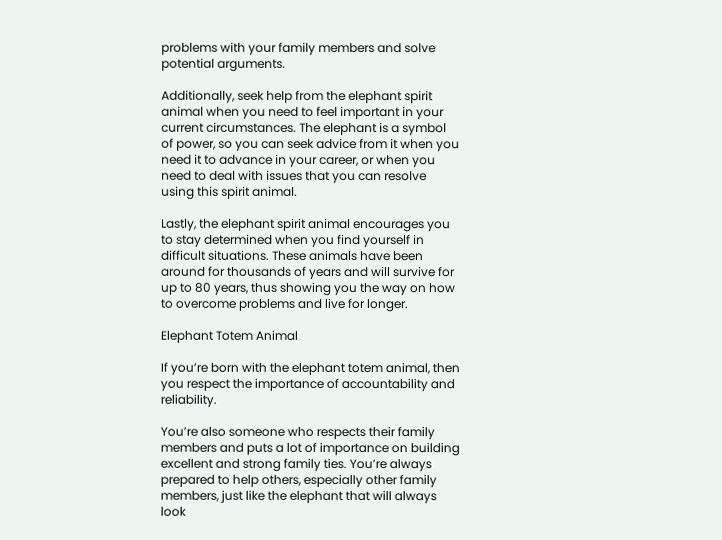problems with your family members and solve potential arguments.

Additionally, seek help from the elephant spirit animal when you need to feel important in your current circumstances. The elephant is a symbol of power, so you can seek advice from it when you need it to advance in your career, or when you need to deal with issues that you can resolve using this spirit animal.

Lastly, the elephant spirit animal encourages you to stay determined when you find yourself in difficult situations. These animals have been around for thousands of years and will survive for up to 80 years, thus showing you the way on how to overcome problems and live for longer.

Elephant Totem Animal

If you’re born with the elephant totem animal, then you respect the importance of accountability and reliability.

You’re also someone who respects their family members and puts a lot of importance on building excellent and strong family ties. You’re always prepared to help others, especially other family members, just like the elephant that will always look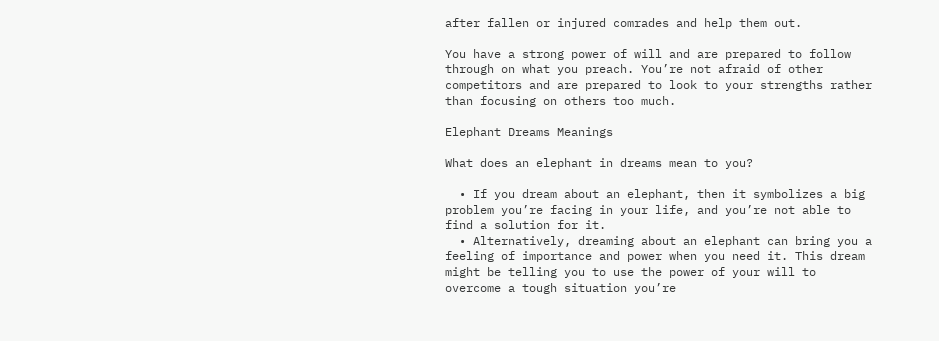after fallen or injured comrades and help them out.

You have a strong power of will and are prepared to follow through on what you preach. You’re not afraid of other competitors and are prepared to look to your strengths rather than focusing on others too much.

Elephant Dreams Meanings

What does an elephant in dreams mean to you?

  • If you dream about an elephant, then it symbolizes a big problem you’re facing in your life, and you’re not able to find a solution for it.
  • Alternatively, dreaming about an elephant can bring you a feeling of importance and power when you need it. This dream might be telling you to use the power of your will to overcome a tough situation you’re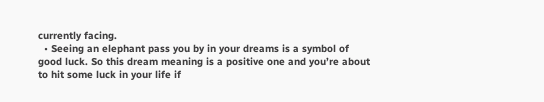currently facing.
  • Seeing an elephant pass you by in your dreams is a symbol of good luck. So this dream meaning is a positive one and you’re about to hit some luck in your life if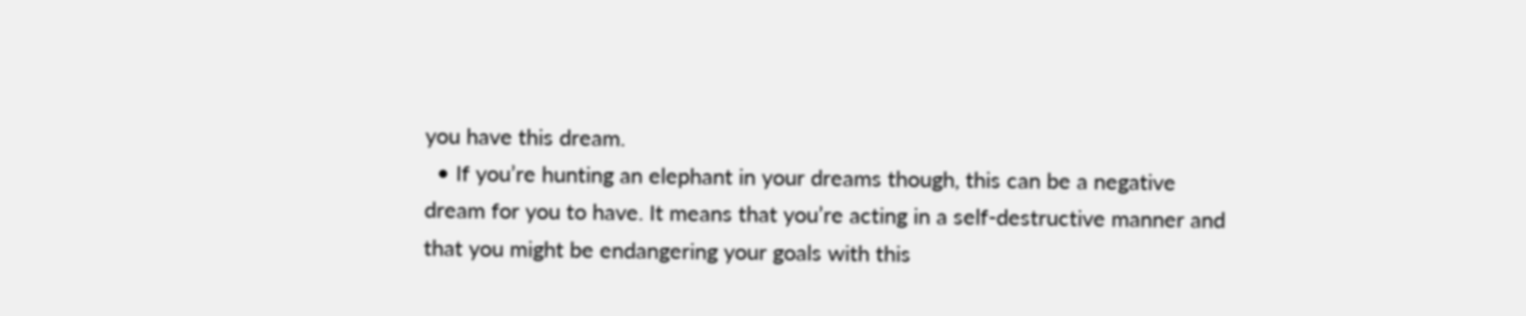you have this dream.
  • If you’re hunting an elephant in your dreams though, this can be a negative dream for you to have. It means that you’re acting in a self-destructive manner and that you might be endangering your goals with this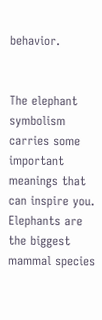behavior.


The elephant symbolism carries some important meanings that can inspire you. Elephants are the biggest mammal species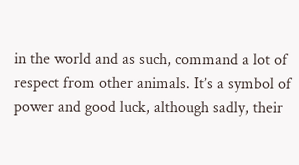in the world and as such, command a lot of respect from other animals. It’s a symbol of power and good luck, although sadly, their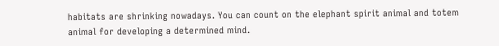habitats are shrinking nowadays. You can count on the elephant spirit animal and totem animal for developing a determined mind.